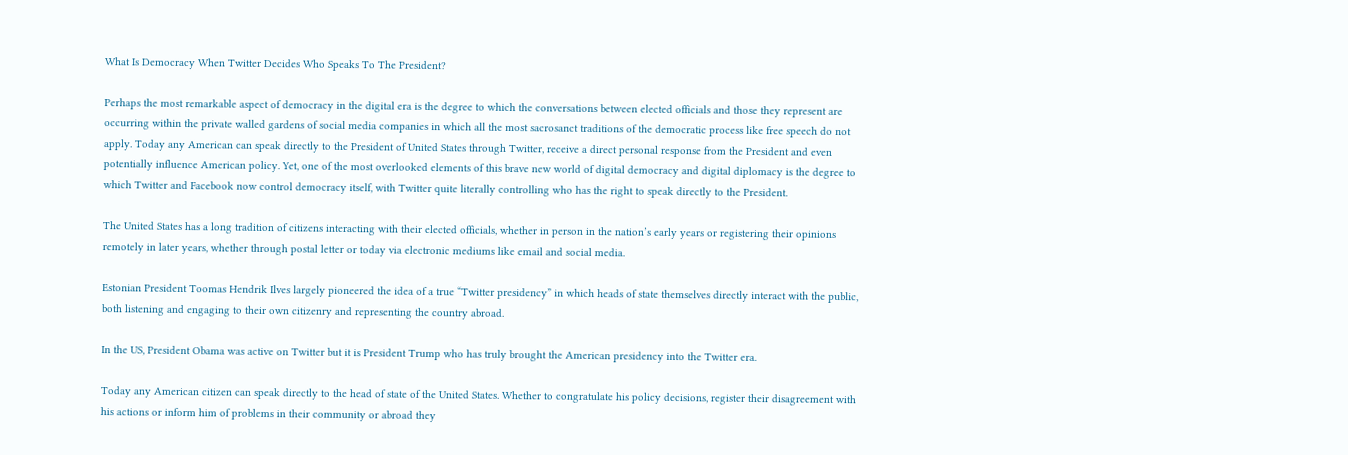What Is Democracy When Twitter Decides Who Speaks To The President?

Perhaps the most remarkable aspect of democracy in the digital era is the degree to which the conversations between elected officials and those they represent are occurring within the private walled gardens of social media companies in which all the most sacrosanct traditions of the democratic process like free speech do not apply. Today any American can speak directly to the President of United States through Twitter, receive a direct personal response from the President and even potentially influence American policy. Yet, one of the most overlooked elements of this brave new world of digital democracy and digital diplomacy is the degree to which Twitter and Facebook now control democracy itself, with Twitter quite literally controlling who has the right to speak directly to the President.

The United States has a long tradition of citizens interacting with their elected officials, whether in person in the nation’s early years or registering their opinions remotely in later years, whether through postal letter or today via electronic mediums like email and social media.

Estonian President Toomas Hendrik Ilves largely pioneered the idea of a true “Twitter presidency” in which heads of state themselves directly interact with the public, both listening and engaging to their own citizenry and representing the country abroad.

In the US, President Obama was active on Twitter but it is President Trump who has truly brought the American presidency into the Twitter era.

Today any American citizen can speak directly to the head of state of the United States. Whether to congratulate his policy decisions, register their disagreement with his actions or inform him of problems in their community or abroad they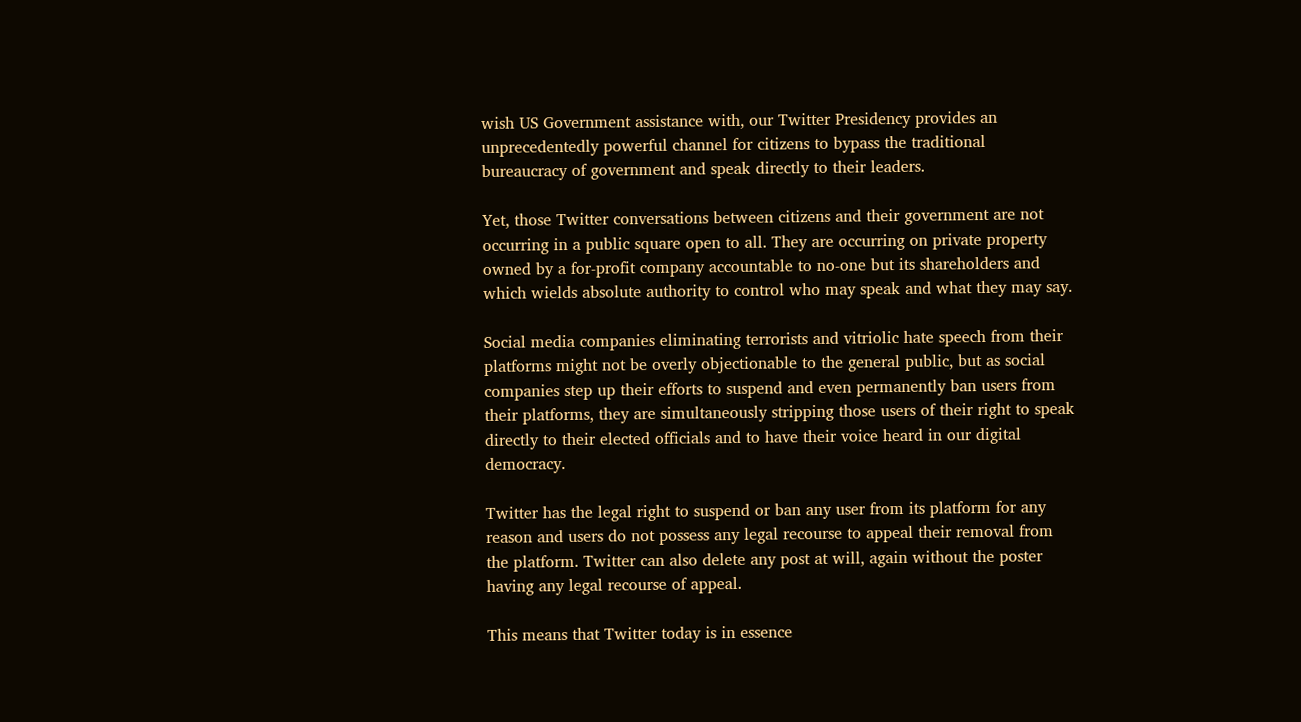wish US Government assistance with, our Twitter Presidency provides an unprecedentedly powerful channel for citizens to bypass the traditional bureaucracy of government and speak directly to their leaders.

Yet, those Twitter conversations between citizens and their government are not occurring in a public square open to all. They are occurring on private property owned by a for-profit company accountable to no-one but its shareholders and which wields absolute authority to control who may speak and what they may say.

Social media companies eliminating terrorists and vitriolic hate speech from their platforms might not be overly objectionable to the general public, but as social companies step up their efforts to suspend and even permanently ban users from their platforms, they are simultaneously stripping those users of their right to speak directly to their elected officials and to have their voice heard in our digital democracy.

Twitter has the legal right to suspend or ban any user from its platform for any reason and users do not possess any legal recourse to appeal their removal from the platform. Twitter can also delete any post at will, again without the poster having any legal recourse of appeal.

This means that Twitter today is in essence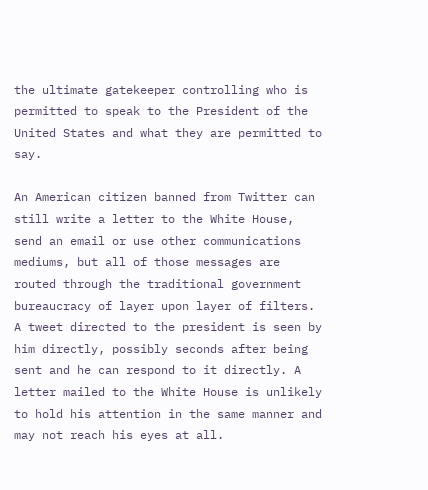the ultimate gatekeeper controlling who is permitted to speak to the President of the United States and what they are permitted to say.

An American citizen banned from Twitter can still write a letter to the White House, send an email or use other communications mediums, but all of those messages are routed through the traditional government bureaucracy of layer upon layer of filters. A tweet directed to the president is seen by him directly, possibly seconds after being sent and he can respond to it directly. A letter mailed to the White House is unlikely to hold his attention in the same manner and may not reach his eyes at all.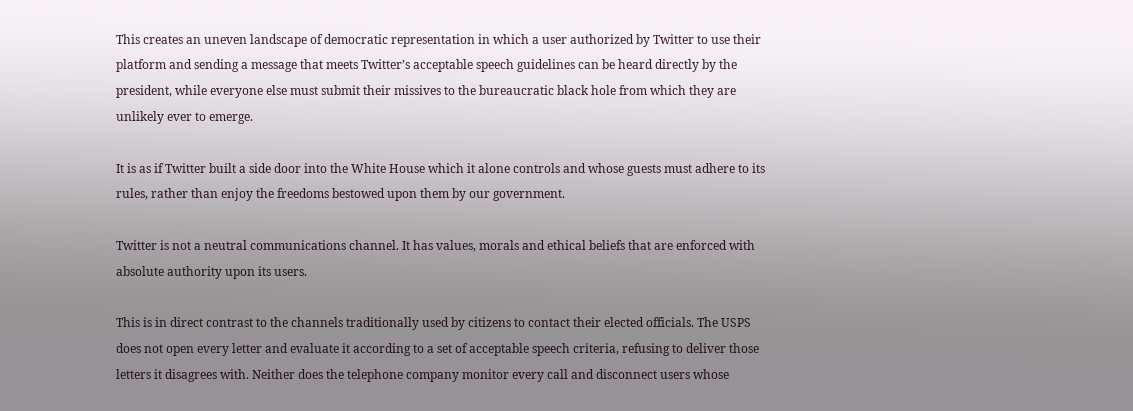This creates an uneven landscape of democratic representation in which a user authorized by Twitter to use their platform and sending a message that meets Twitter’s acceptable speech guidelines can be heard directly by the president, while everyone else must submit their missives to the bureaucratic black hole from which they are unlikely ever to emerge.

It is as if Twitter built a side door into the White House which it alone controls and whose guests must adhere to its rules, rather than enjoy the freedoms bestowed upon them by our government.

Twitter is not a neutral communications channel. It has values, morals and ethical beliefs that are enforced with absolute authority upon its users.

This is in direct contrast to the channels traditionally used by citizens to contact their elected officials. The USPS does not open every letter and evaluate it according to a set of acceptable speech criteria, refusing to deliver those letters it disagrees with. Neither does the telephone company monitor every call and disconnect users whose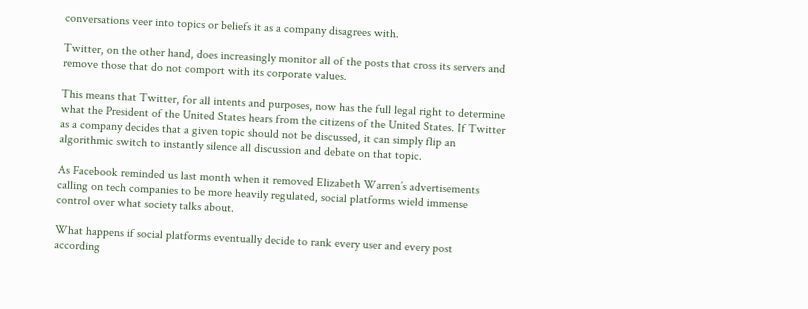conversations veer into topics or beliefs it as a company disagrees with.

Twitter, on the other hand, does increasingly monitor all of the posts that cross its servers and remove those that do not comport with its corporate values.

This means that Twitter, for all intents and purposes, now has the full legal right to determine what the President of the United States hears from the citizens of the United States. If Twitter as a company decides that a given topic should not be discussed, it can simply flip an algorithmic switch to instantly silence all discussion and debate on that topic.

As Facebook reminded us last month when it removed Elizabeth Warren’s advertisements calling on tech companies to be more heavily regulated, social platforms wield immense control over what society talks about.

What happens if social platforms eventually decide to rank every user and every post according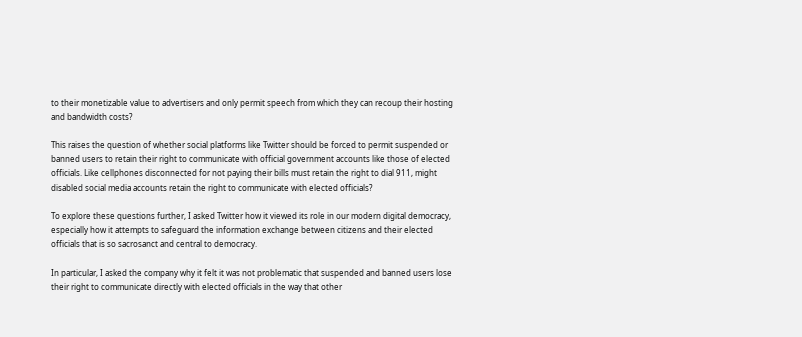to their monetizable value to advertisers and only permit speech from which they can recoup their hosting and bandwidth costs?

This raises the question of whether social platforms like Twitter should be forced to permit suspended or banned users to retain their right to communicate with official government accounts like those of elected officials. Like cellphones disconnected for not paying their bills must retain the right to dial 911, might disabled social media accounts retain the right to communicate with elected officials?

To explore these questions further, I asked Twitter how it viewed its role in our modern digital democracy, especially how it attempts to safeguard the information exchange between citizens and their elected officials that is so sacrosanct and central to democracy.

In particular, I asked the company why it felt it was not problematic that suspended and banned users lose their right to communicate directly with elected officials in the way that other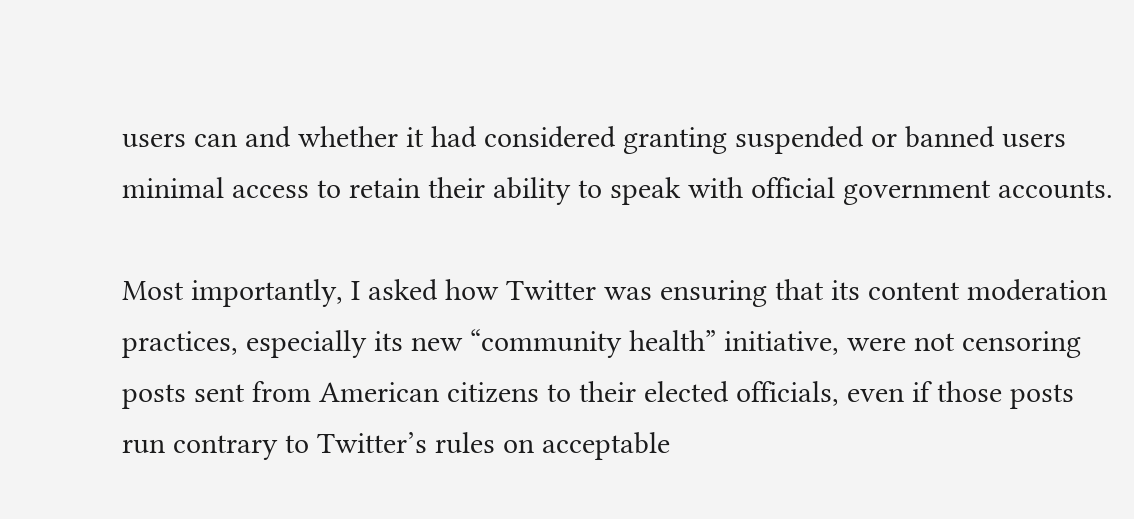users can and whether it had considered granting suspended or banned users minimal access to retain their ability to speak with official government accounts.

Most importantly, I asked how Twitter was ensuring that its content moderation practices, especially its new “community health” initiative, were not censoring posts sent from American citizens to their elected officials, even if those posts run contrary to Twitter’s rules on acceptable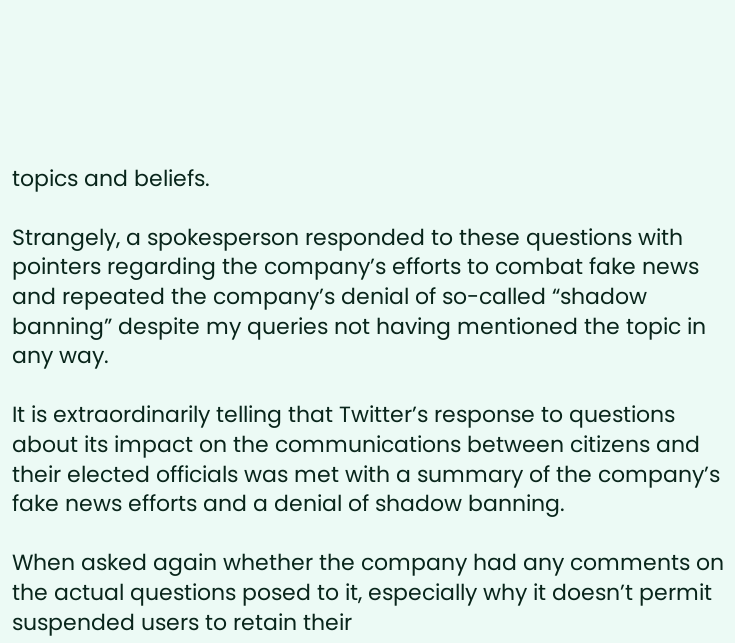topics and beliefs.

Strangely, a spokesperson responded to these questions with pointers regarding the company’s efforts to combat fake news and repeated the company’s denial of so-called “shadow banning” despite my queries not having mentioned the topic in any way.

It is extraordinarily telling that Twitter’s response to questions about its impact on the communications between citizens and their elected officials was met with a summary of the company’s fake news efforts and a denial of shadow banning.

When asked again whether the company had any comments on the actual questions posed to it, especially why it doesn’t permit suspended users to retain their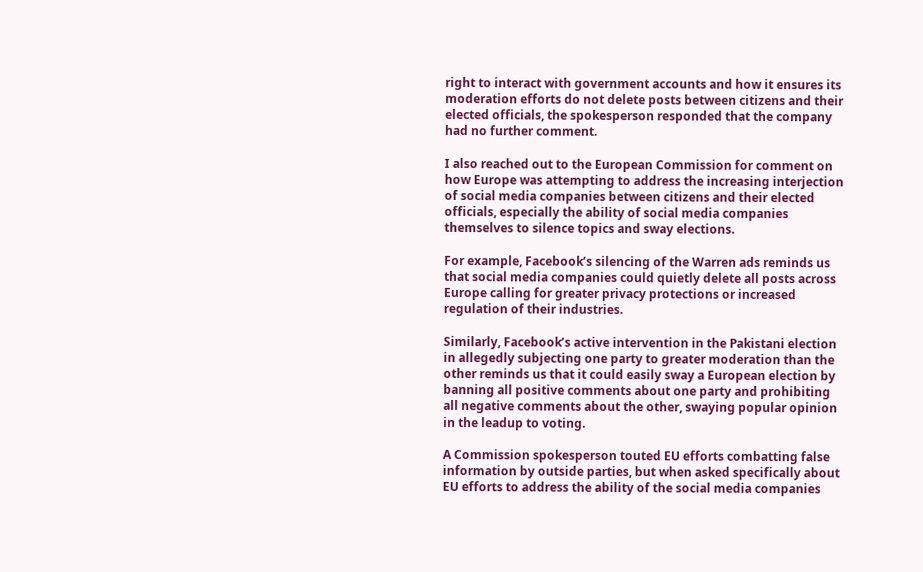right to interact with government accounts and how it ensures its moderation efforts do not delete posts between citizens and their elected officials, the spokesperson responded that the company had no further comment.

I also reached out to the European Commission for comment on how Europe was attempting to address the increasing interjection of social media companies between citizens and their elected officials, especially the ability of social media companies themselves to silence topics and sway elections.

For example, Facebook’s silencing of the Warren ads reminds us that social media companies could quietly delete all posts across Europe calling for greater privacy protections or increased regulation of their industries.

Similarly, Facebook’s active intervention in the Pakistani election in allegedly subjecting one party to greater moderation than the other reminds us that it could easily sway a European election by banning all positive comments about one party and prohibiting all negative comments about the other, swaying popular opinion in the leadup to voting.

A Commission spokesperson touted EU efforts combatting false information by outside parties, but when asked specifically about EU efforts to address the ability of the social media companies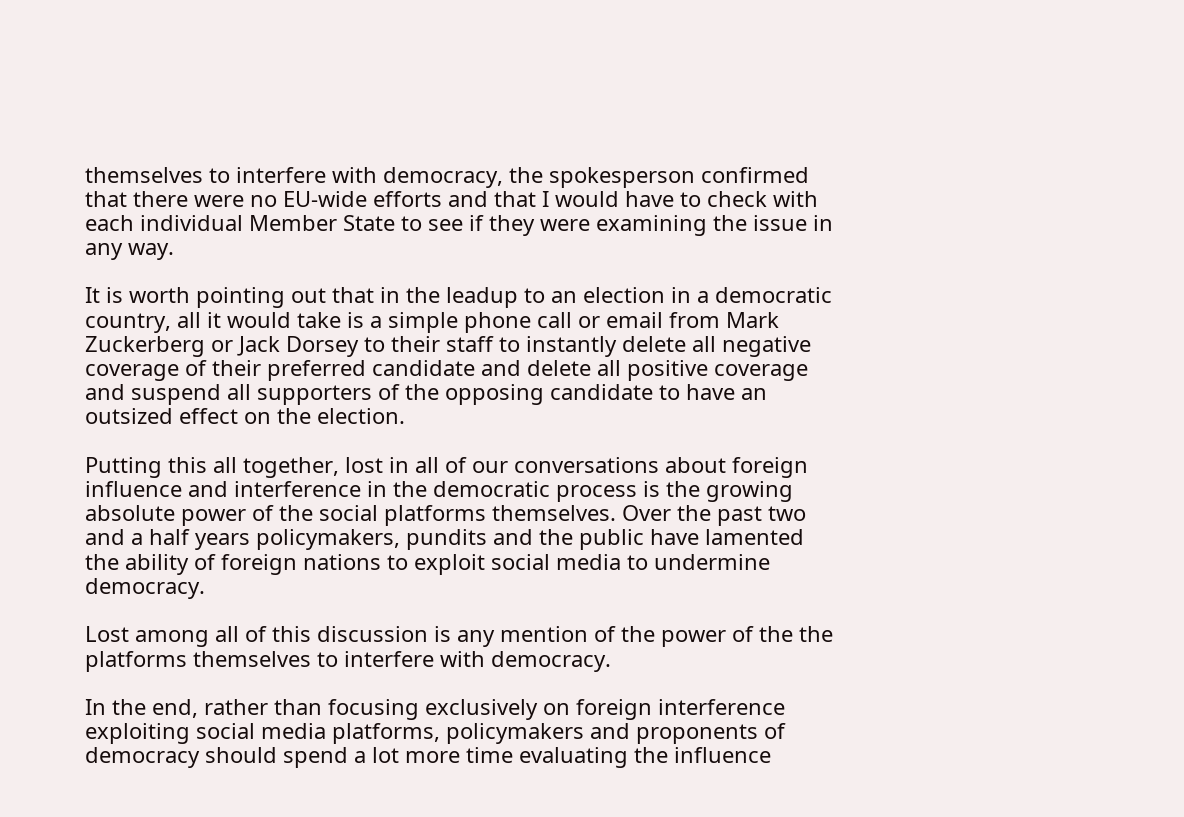themselves to interfere with democracy, the spokesperson confirmed that there were no EU-wide efforts and that I would have to check with each individual Member State to see if they were examining the issue in any way.

It is worth pointing out that in the leadup to an election in a democratic country, all it would take is a simple phone call or email from Mark Zuckerberg or Jack Dorsey to their staff to instantly delete all negative coverage of their preferred candidate and delete all positive coverage and suspend all supporters of the opposing candidate to have an outsized effect on the election.

Putting this all together, lost in all of our conversations about foreign influence and interference in the democratic process is the growing absolute power of the social platforms themselves. Over the past two and a half years policymakers, pundits and the public have lamented the ability of foreign nations to exploit social media to undermine democracy.

Lost among all of this discussion is any mention of the power of the the platforms themselves to interfere with democracy.

In the end, rather than focusing exclusively on foreign interference exploiting social media platforms, policymakers and proponents of democracy should spend a lot more time evaluating the influence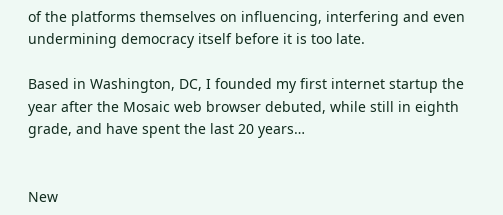of the platforms themselves on influencing, interfering and even undermining democracy itself before it is too late.

Based in Washington, DC, I founded my first internet startup the year after the Mosaic web browser debuted, while still in eighth grade, and have spent the last 20 years…


New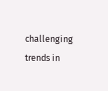challenging trends in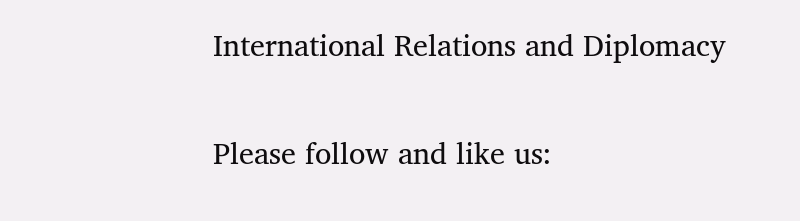International Relations and Diplomacy

Please follow and like us: